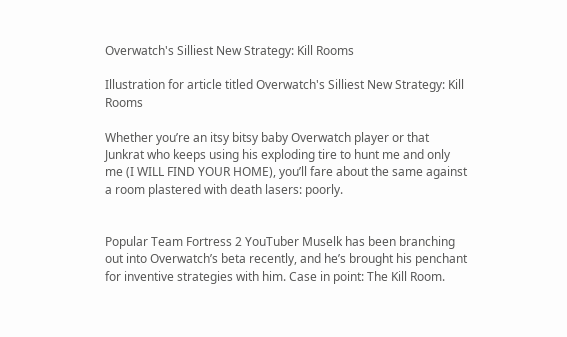Overwatch's Silliest New Strategy: Kill Rooms

Illustration for article titled Overwatch's Silliest New Strategy: Kill Rooms

Whether you’re an itsy bitsy baby Overwatch player or that Junkrat who keeps using his exploding tire to hunt me and only me (I WILL FIND YOUR HOME), you’ll fare about the same against a room plastered with death lasers: poorly.


Popular Team Fortress 2 YouTuber Muselk has been branching out into Overwatch’s beta recently, and he’s brought his penchant for inventive strategies with him. Case in point: The Kill Room.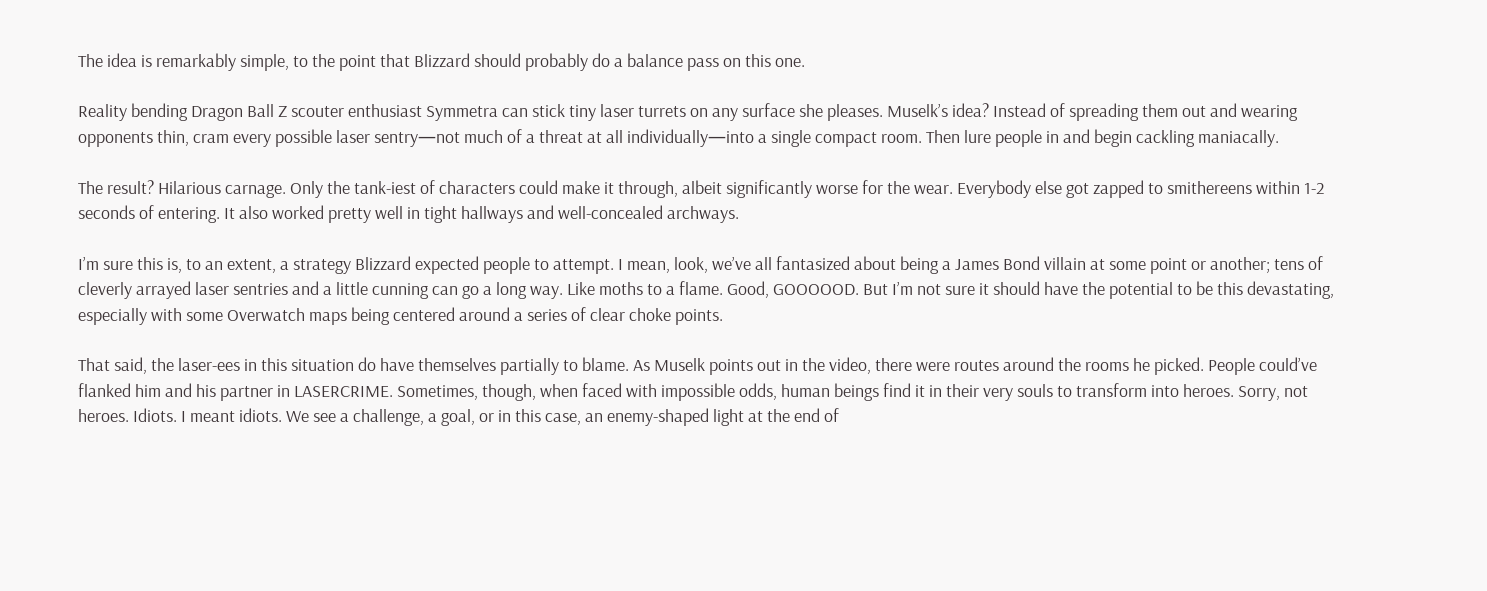The idea is remarkably simple, to the point that Blizzard should probably do a balance pass on this one.

Reality bending Dragon Ball Z scouter enthusiast Symmetra can stick tiny laser turrets on any surface she pleases. Muselk’s idea? Instead of spreading them out and wearing opponents thin, cram every possible laser sentry—not much of a threat at all individually—into a single compact room. Then lure people in and begin cackling maniacally.

The result? Hilarious carnage. Only the tank-iest of characters could make it through, albeit significantly worse for the wear. Everybody else got zapped to smithereens within 1-2 seconds of entering. It also worked pretty well in tight hallways and well-concealed archways.

I’m sure this is, to an extent, a strategy Blizzard expected people to attempt. I mean, look, we’ve all fantasized about being a James Bond villain at some point or another; tens of cleverly arrayed laser sentries and a little cunning can go a long way. Like moths to a flame. Good, GOOOOOD. But I’m not sure it should have the potential to be this devastating, especially with some Overwatch maps being centered around a series of clear choke points.

That said, the laser-ees in this situation do have themselves partially to blame. As Muselk points out in the video, there were routes around the rooms he picked. People could’ve flanked him and his partner in LASERCRIME. Sometimes, though, when faced with impossible odds, human beings find it in their very souls to transform into heroes. Sorry, not heroes. Idiots. I meant idiots. We see a challenge, a goal, or in this case, an enemy-shaped light at the end of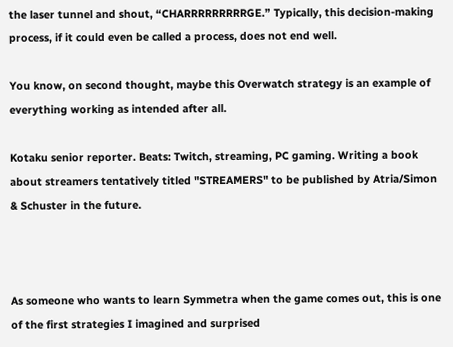the laser tunnel and shout, “CHARRRRRRRRRGE.” Typically, this decision-making process, if it could even be called a process, does not end well.

You know, on second thought, maybe this Overwatch strategy is an example of everything working as intended after all.

Kotaku senior reporter. Beats: Twitch, streaming, PC gaming. Writing a book about streamers tentatively titled "STREAMERS" to be published by Atria/Simon & Schuster in the future.



As someone who wants to learn Symmetra when the game comes out, this is one of the first strategies I imagined and surprised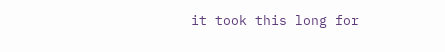it took this long for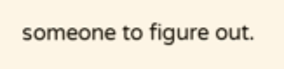someone to figure out.